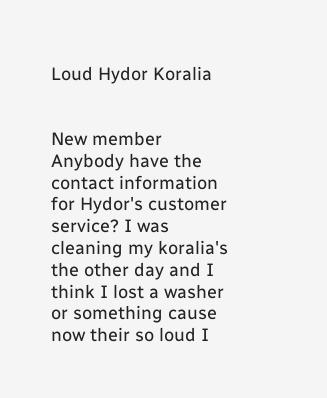Loud Hydor Koralia


New member
Anybody have the contact information for Hydor's customer service? I was cleaning my koralia's the other day and I think I lost a washer or something cause now their so loud I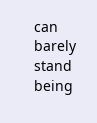can barely stand being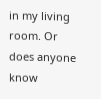in my living room. Or does anyone know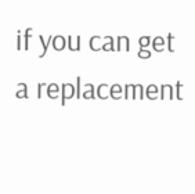if you can get a replacement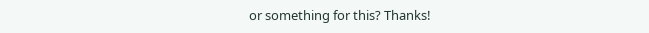or something for this? Thanks!